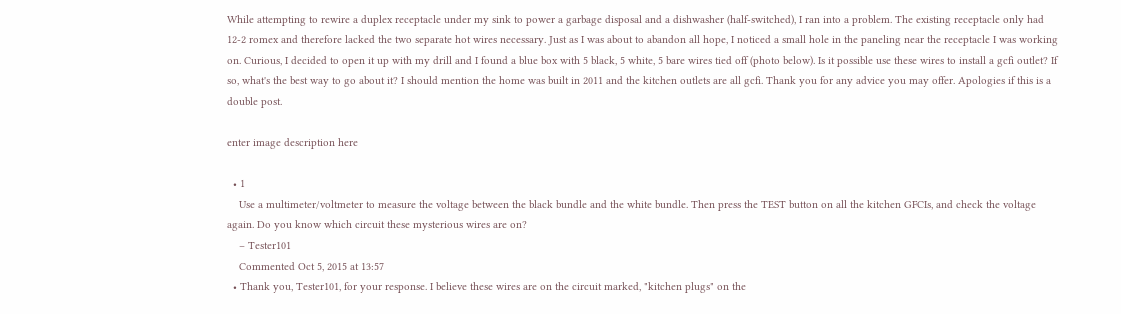While attempting to rewire a duplex receptacle under my sink to power a garbage disposal and a dishwasher (half-switched), I ran into a problem. The existing receptacle only had 12-2 romex and therefore lacked the two separate hot wires necessary. Just as I was about to abandon all hope, I noticed a small hole in the paneling near the receptacle I was working on. Curious, I decided to open it up with my drill and I found a blue box with 5 black, 5 white, 5 bare wires tied off (photo below). Is it possible use these wires to install a gcfi outlet? If so, what's the best way to go about it? I should mention the home was built in 2011 and the kitchen outlets are all gcfi. Thank you for any advice you may offer. Apologies if this is a double post.

enter image description here

  • 1
    Use a multimeter/voltmeter to measure the voltage between the black bundle and the white bundle. Then press the TEST button on all the kitchen GFCIs, and check the voltage again. Do you know which circuit these mysterious wires are on?
    – Tester101
    Commented Oct 5, 2015 at 13:57
  • Thank you, Tester101, for your response. I believe these wires are on the circuit marked, "kitchen plugs" on the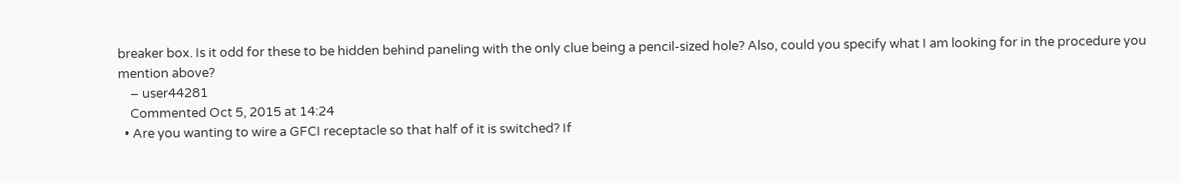breaker box. Is it odd for these to be hidden behind paneling with the only clue being a pencil-sized hole? Also, could you specify what I am looking for in the procedure you mention above?
    – user44281
    Commented Oct 5, 2015 at 14:24
  • Are you wanting to wire a GFCI receptacle so that half of it is switched? If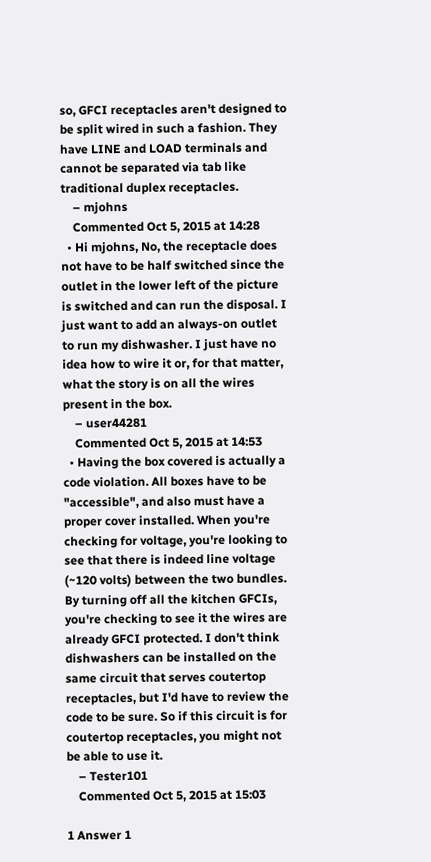so, GFCI receptacles aren't designed to be split wired in such a fashion. They have LINE and LOAD terminals and cannot be separated via tab like traditional duplex receptacles.
    – mjohns
    Commented Oct 5, 2015 at 14:28
  • Hi mjohns, No, the receptacle does not have to be half switched since the outlet in the lower left of the picture is switched and can run the disposal. I just want to add an always-on outlet to run my dishwasher. I just have no idea how to wire it or, for that matter, what the story is on all the wires present in the box.
    – user44281
    Commented Oct 5, 2015 at 14:53
  • Having the box covered is actually a code violation. All boxes have to be "accessible", and also must have a proper cover installed. When you're checking for voltage, you're looking to see that there is indeed line voltage (~120 volts) between the two bundles. By turning off all the kitchen GFCIs, you're checking to see it the wires are already GFCI protected. I don't think dishwashers can be installed on the same circuit that serves coutertop receptacles, but I'd have to review the code to be sure. So if this circuit is for coutertop receptacles, you might not be able to use it.
    – Tester101
    Commented Oct 5, 2015 at 15:03

1 Answer 1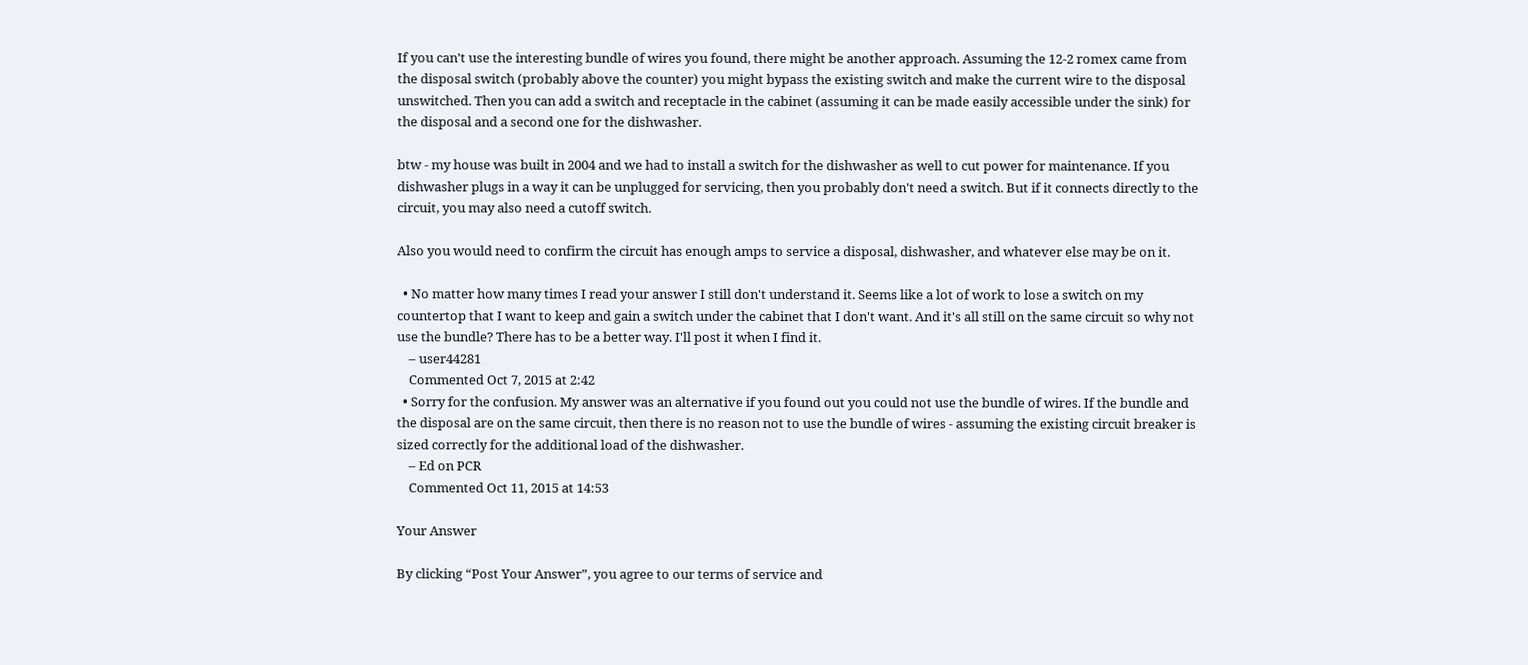If you can't use the interesting bundle of wires you found, there might be another approach. Assuming the 12-2 romex came from the disposal switch (probably above the counter) you might bypass the existing switch and make the current wire to the disposal unswitched. Then you can add a switch and receptacle in the cabinet (assuming it can be made easily accessible under the sink) for the disposal and a second one for the dishwasher.

btw - my house was built in 2004 and we had to install a switch for the dishwasher as well to cut power for maintenance. If you dishwasher plugs in a way it can be unplugged for servicing, then you probably don't need a switch. But if it connects directly to the circuit, you may also need a cutoff switch.

Also you would need to confirm the circuit has enough amps to service a disposal, dishwasher, and whatever else may be on it.

  • No matter how many times I read your answer I still don't understand it. Seems like a lot of work to lose a switch on my countertop that I want to keep and gain a switch under the cabinet that I don't want. And it's all still on the same circuit so why not use the bundle? There has to be a better way. I'll post it when I find it.
    – user44281
    Commented Oct 7, 2015 at 2:42
  • Sorry for the confusion. My answer was an alternative if you found out you could not use the bundle of wires. If the bundle and the disposal are on the same circuit, then there is no reason not to use the bundle of wires - assuming the existing circuit breaker is sized correctly for the additional load of the dishwasher.
    – Ed on PCR
    Commented Oct 11, 2015 at 14:53

Your Answer

By clicking “Post Your Answer”, you agree to our terms of service and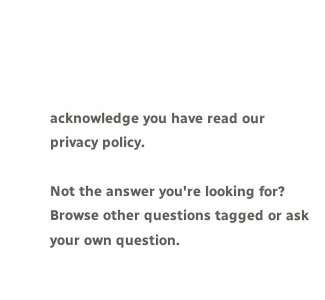acknowledge you have read our privacy policy.

Not the answer you're looking for? Browse other questions tagged or ask your own question.